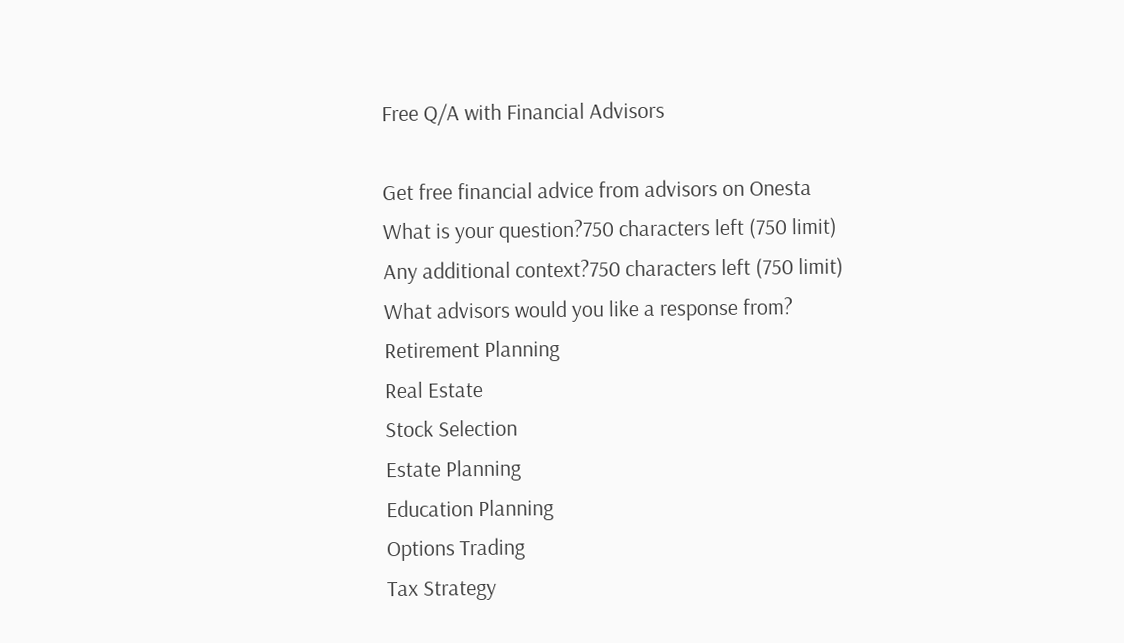Free Q/A with Financial Advisors

Get free financial advice from advisors on Onesta
What is your question?750 characters left (750 limit)
Any additional context?750 characters left (750 limit)
What advisors would you like a response from?
Retirement Planning
Real Estate
Stock Selection
Estate Planning
Education Planning
Options Trading
Tax Strategy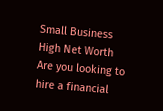Small Business
High Net Worth
Are you looking to hire a financial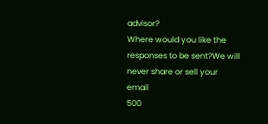advisor?
Where would you like the responses to be sent?We will never share or sell your email
500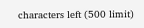characters left (500 limit)